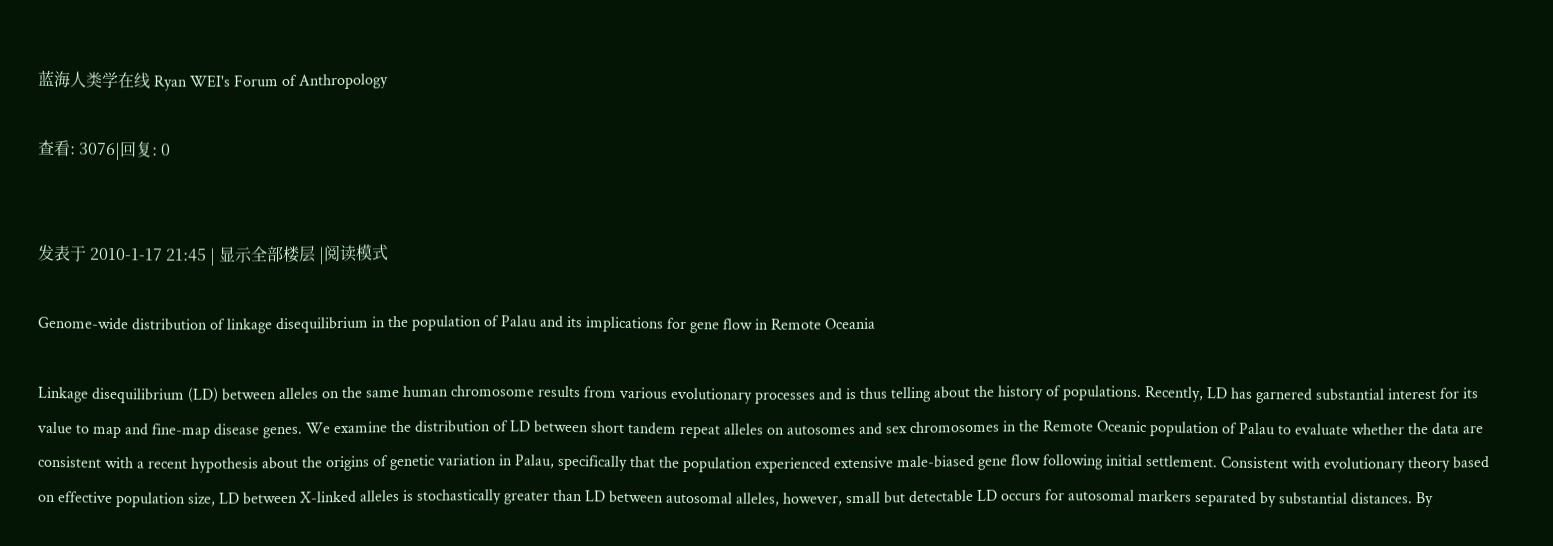蓝海人类学在线 Ryan WEI's Forum of Anthropology

查看: 3076|回复: 0


发表于 2010-1-17 21:45 | 显示全部楼层 |阅读模式

Genome-wide distribution of linkage disequilibrium in the population of Palau and its implications for gene flow in Remote Oceania

Linkage disequilibrium (LD) between alleles on the same human chromosome results from various evolutionary processes and is thus telling about the history of populations. Recently, LD has garnered substantial interest for its value to map and fine-map disease genes. We examine the distribution of LD between short tandem repeat alleles on autosomes and sex chromosomes in the Remote Oceanic population of Palau to evaluate whether the data are consistent with a recent hypothesis about the origins of genetic variation in Palau, specifically that the population experienced extensive male-biased gene flow following initial settlement. Consistent with evolutionary theory based on effective population size, LD between X-linked alleles is stochastically greater than LD between autosomal alleles, however, small but detectable LD occurs for autosomal markers separated by substantial distances. By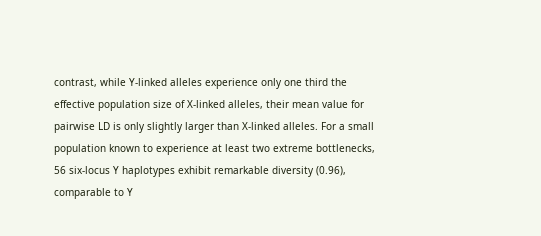contrast, while Y-linked alleles experience only one third the effective population size of X-linked alleles, their mean value for pairwise LD is only slightly larger than X-linked alleles. For a small population known to experience at least two extreme bottlenecks, 56 six-locus Y haplotypes exhibit remarkable diversity (0.96), comparable to Y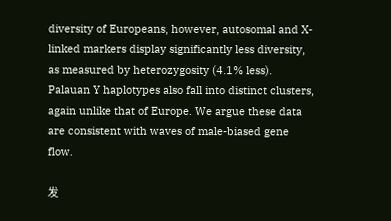diversity of Europeans, however, autosomal and X-linked markers display significantly less diversity, as measured by heterozygosity (4.1% less). Palauan Y haplotypes also fall into distinct clusters, again unlike that of Europe. We argue these data are consistent with waves of male-biased gene flow.

发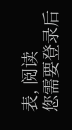表, 阅读
您需要登录后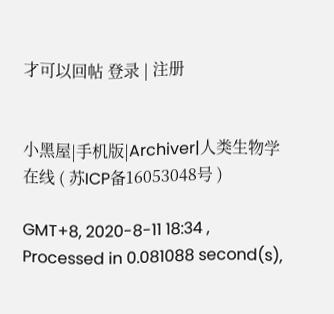才可以回帖 登录 | 注册


小黑屋|手机版|Archiver|人类生物学在线 ( 苏ICP备16053048号 )

GMT+8, 2020-8-11 18:34 , Processed in 0.081088 second(s),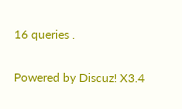16 queries .

Powered by Discuz! X3.4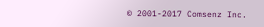© 2001-2017 Comsenz Inc.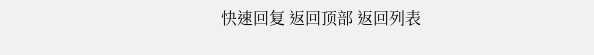快速回复 返回顶部 返回列表